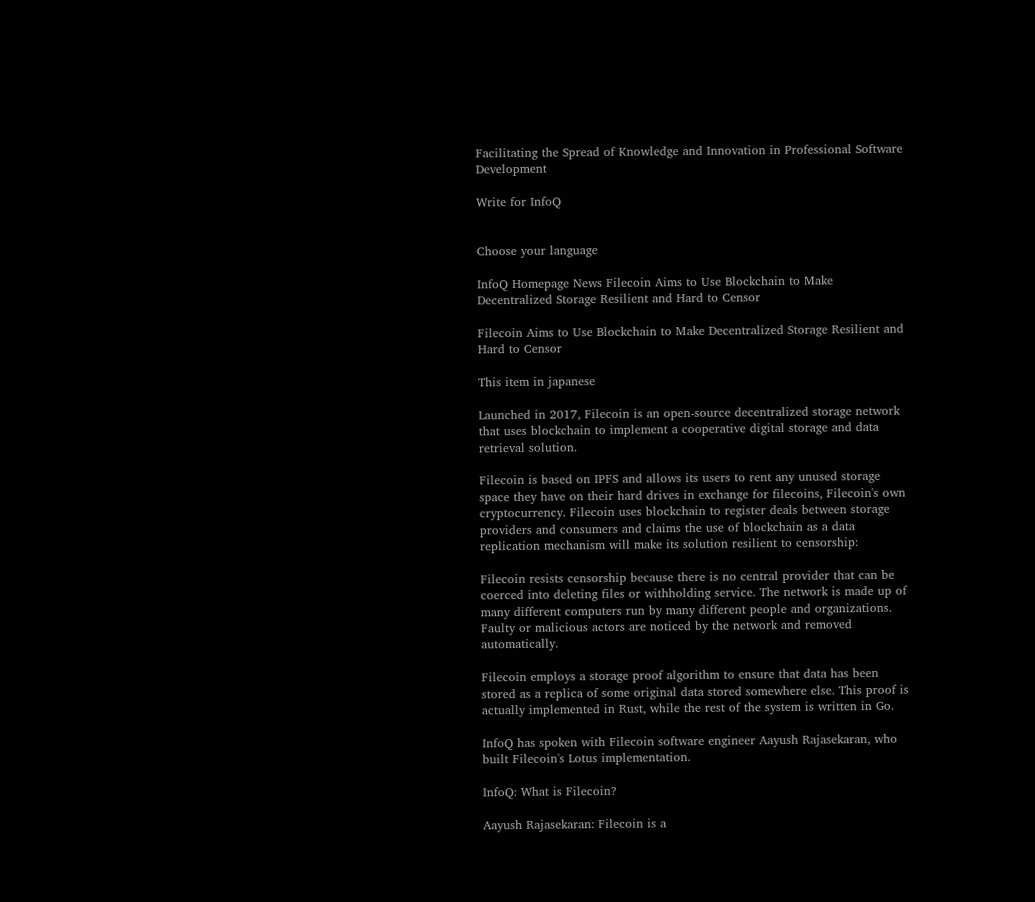Facilitating the Spread of Knowledge and Innovation in Professional Software Development

Write for InfoQ


Choose your language

InfoQ Homepage News Filecoin Aims to Use Blockchain to Make Decentralized Storage Resilient and Hard to Censor

Filecoin Aims to Use Blockchain to Make Decentralized Storage Resilient and Hard to Censor

This item in japanese

Launched in 2017, Filecoin is an open-source decentralized storage network that uses blockchain to implement a cooperative digital storage and data retrieval solution.

Filecoin is based on IPFS and allows its users to rent any unused storage space they have on their hard drives in exchange for filecoins, Filecoin's own cryptocurrency. Filecoin uses blockchain to register deals between storage providers and consumers and claims the use of blockchain as a data replication mechanism will make its solution resilient to censorship:

Filecoin resists censorship because there is no central provider that can be coerced into deleting files or withholding service. The network is made up of many different computers run by many different people and organizations. Faulty or malicious actors are noticed by the network and removed automatically.

Filecoin employs a storage proof algorithm to ensure that data has been stored as a replica of some original data stored somewhere else. This proof is actually implemented in Rust, while the rest of the system is written in Go.

InfoQ has spoken with Filecoin software engineer Aayush Rajasekaran, who built Filecoin's Lotus implementation.

InfoQ: What is Filecoin?

Aayush Rajasekaran: Filecoin is a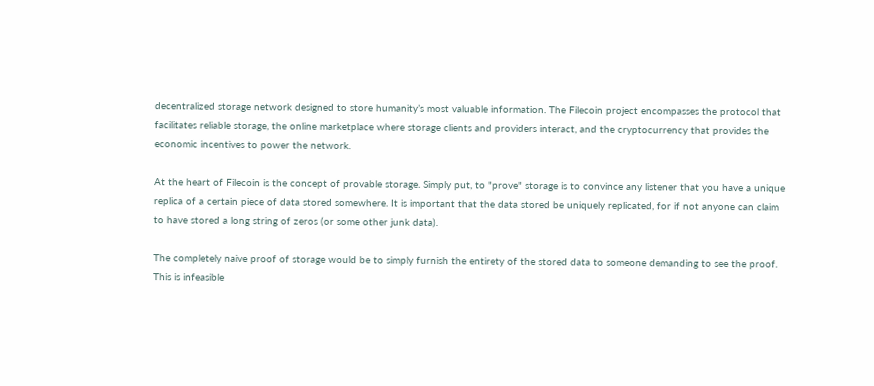decentralized storage network designed to store humanity’s most valuable information. The Filecoin project encompasses the protocol that facilitates reliable storage, the online marketplace where storage clients and providers interact, and the cryptocurrency that provides the economic incentives to power the network.

At the heart of Filecoin is the concept of provable storage. Simply put, to "prove" storage is to convince any listener that you have a unique replica of a certain piece of data stored somewhere. It is important that the data stored be uniquely replicated, for if not anyone can claim to have stored a long string of zeros (or some other junk data).

The completely naive proof of storage would be to simply furnish the entirety of the stored data to someone demanding to see the proof. This is infeasible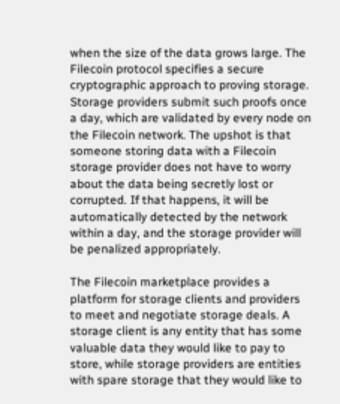when the size of the data grows large. The Filecoin protocol specifies a secure cryptographic approach to proving storage. Storage providers submit such proofs once a day, which are validated by every node on the Filecoin network. The upshot is that someone storing data with a Filecoin storage provider does not have to worry about the data being secretly lost or corrupted. If that happens, it will be automatically detected by the network within a day, and the storage provider will be penalized appropriately.

The Filecoin marketplace provides a platform for storage clients and providers to meet and negotiate storage deals. A storage client is any entity that has some valuable data they would like to pay to store, while storage providers are entities with spare storage that they would like to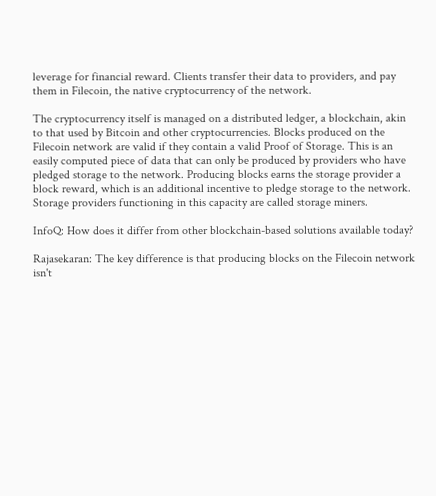leverage for financial reward. Clients transfer their data to providers, and pay them in Filecoin, the native cryptocurrency of the network.

The cryptocurrency itself is managed on a distributed ledger, a blockchain, akin to that used by Bitcoin and other cryptocurrencies. Blocks produced on the Filecoin network are valid if they contain a valid Proof of Storage. This is an easily computed piece of data that can only be produced by providers who have pledged storage to the network. Producing blocks earns the storage provider a block reward, which is an additional incentive to pledge storage to the network. Storage providers functioning in this capacity are called storage miners.

InfoQ: How does it differ from other blockchain-based solutions available today?

Rajasekaran: The key difference is that producing blocks on the Filecoin network isn't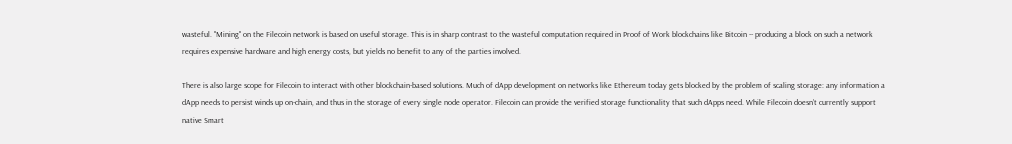wasteful. "Mining" on the Filecoin network is based on useful storage. This is in sharp contrast to the wasteful computation required in Proof of Work blockchains like Bitcoin -- producing a block on such a network requires expensive hardware and high energy costs, but yields no benefit to any of the parties involved.

There is also large scope for Filecoin to interact with other blockchain-based solutions. Much of dApp development on networks like Ethereum today gets blocked by the problem of scaling storage: any information a dApp needs to persist winds up on-chain, and thus in the storage of every single node operator. Filecoin can provide the verified storage functionality that such dApps need. While Filecoin doesn’t currently support native Smart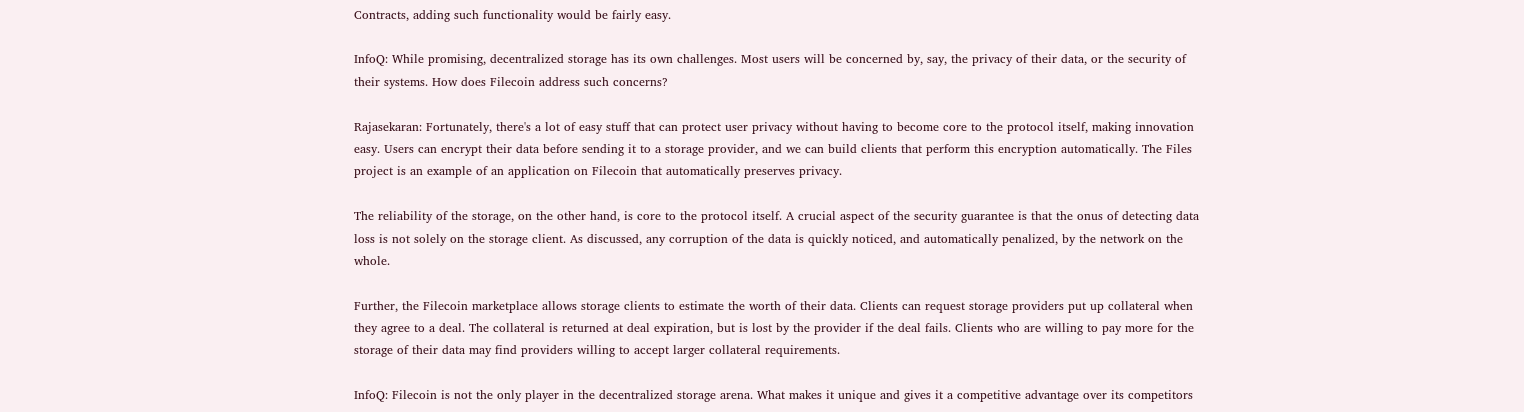Contracts, adding such functionality would be fairly easy.

InfoQ: While promising, decentralized storage has its own challenges. Most users will be concerned by, say, the privacy of their data, or the security of their systems. How does Filecoin address such concerns?

Rajasekaran: Fortunately, there's a lot of easy stuff that can protect user privacy without having to become core to the protocol itself, making innovation easy. Users can encrypt their data before sending it to a storage provider, and we can build clients that perform this encryption automatically. The Files project is an example of an application on Filecoin that automatically preserves privacy.

The reliability of the storage, on the other hand, is core to the protocol itself. A crucial aspect of the security guarantee is that the onus of detecting data loss is not solely on the storage client. As discussed, any corruption of the data is quickly noticed, and automatically penalized, by the network on the whole.

Further, the Filecoin marketplace allows storage clients to estimate the worth of their data. Clients can request storage providers put up collateral when they agree to a deal. The collateral is returned at deal expiration, but is lost by the provider if the deal fails. Clients who are willing to pay more for the storage of their data may find providers willing to accept larger collateral requirements.

InfoQ: Filecoin is not the only player in the decentralized storage arena. What makes it unique and gives it a competitive advantage over its competitors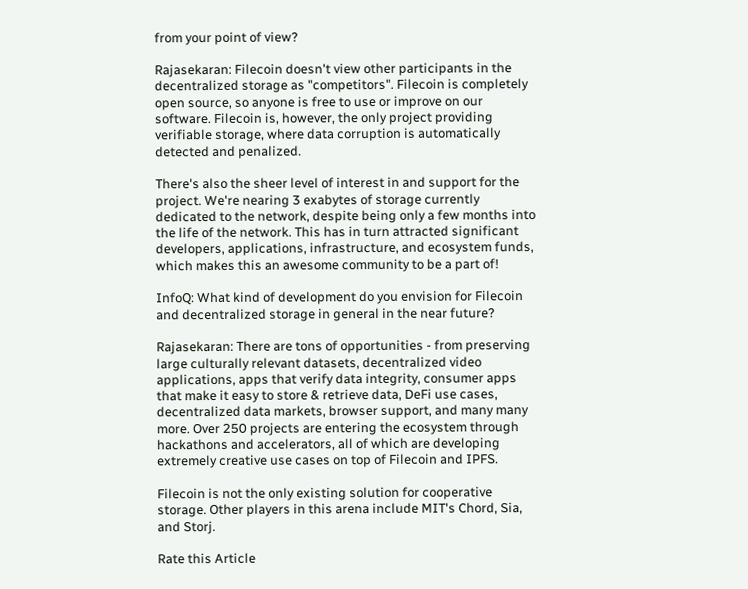from your point of view?

Rajasekaran: Filecoin doesn't view other participants in the decentralized storage as "competitors". Filecoin is completely open source, so anyone is free to use or improve on our software. Filecoin is, however, the only project providing verifiable storage, where data corruption is automatically detected and penalized.

There's also the sheer level of interest in and support for the project. We're nearing 3 exabytes of storage currently dedicated to the network, despite being only a few months into the life of the network. This has in turn attracted significant developers, applications, infrastructure, and ecosystem funds, which makes this an awesome community to be a part of!

InfoQ: What kind of development do you envision for Filecoin and decentralized storage in general in the near future?

Rajasekaran: There are tons of opportunities - from preserving large culturally relevant datasets, decentralized video applications, apps that verify data integrity, consumer apps that make it easy to store & retrieve data, DeFi use cases, decentralized data markets, browser support, and many many more. Over 250 projects are entering the ecosystem through hackathons and accelerators, all of which are developing extremely creative use cases on top of Filecoin and IPFS.

Filecoin is not the only existing solution for cooperative storage. Other players in this arena include MIT's Chord, Sia, and Storj.

Rate this Article